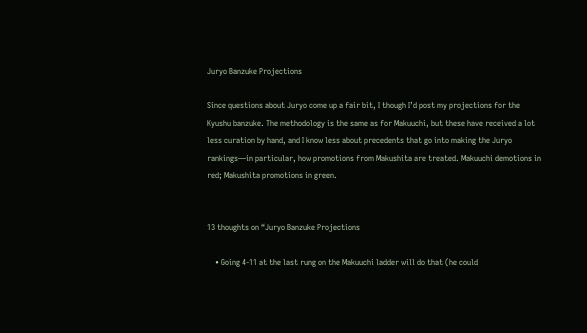Juryo Banzuke Projections

Since questions about Juryo come up a fair bit, I though I’d post my projections for the Kyushu banzuke. The methodology is the same as for Makuuchi, but these have received a lot less curation by hand, and I know less about precedents that go into making the Juryo rankings—in particular, how promotions from Makushita are treated. Makuuchi demotions in red; Makushita promotions in green.


13 thoughts on “Juryo Banzuke Projections

    • Going 4-11 at the last rung on the Makuuchi ladder will do that (he could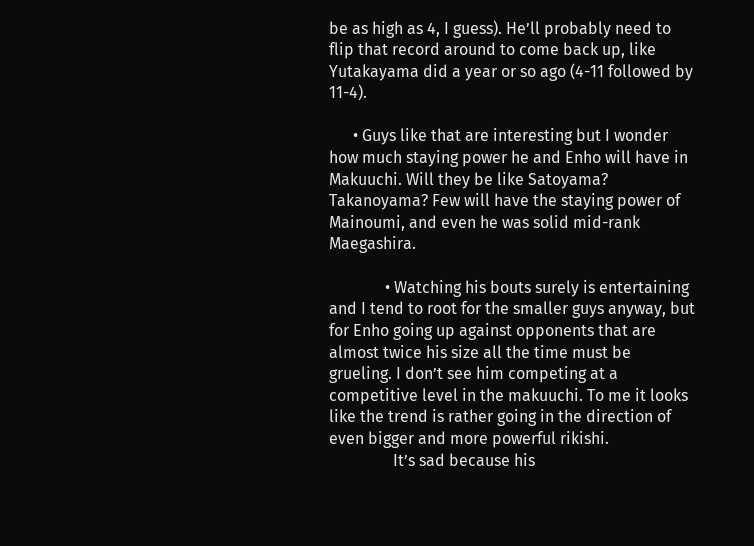be as high as 4, I guess). He’ll probably need to flip that record around to come back up, like Yutakayama did a year or so ago (4-11 followed by 11-4).

      • Guys like that are interesting but I wonder how much staying power he and Enho will have in Makuuchi. Will they be like Satoyama? Takanoyama? Few will have the staying power of Mainoumi, and even he was solid mid-rank Maegashira.

              • Watching his bouts surely is entertaining and I tend to root for the smaller guys anyway, but for Enho going up against opponents that are almost twice his size all the time must be grueling. I don’t see him competing at a competitive level in the makuuchi. To me it looks like the trend is rather going in the direction of even bigger and more powerful rikishi.
                It’s sad because his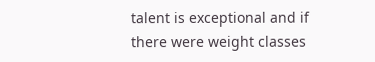talent is exceptional and if there were weight classes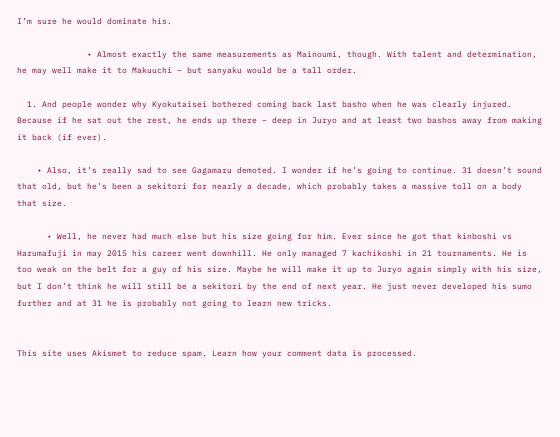I’m sure he would dominate his.

              • Almost exactly the same measurements as Mainoumi, though. With talent and determination, he may well make it to Makuuchi – but sanyaku would be a tall order.

  1. And people wonder why Kyokutaisei bothered coming back last basho when he was clearly injured. Because if he sat out the rest, he ends up there – deep in Juryo and at least two bashos away from making it back (if ever).

    • Also, it’s really sad to see Gagamaru demoted. I wonder if he’s going to continue. 31 doesn’t sound that old, but he’s been a sekitori for nearly a decade, which probably takes a massive toll on a body that size.

      • Well, he never had much else but his size going for him. Ever since he got that kinboshi vs Harumafuji in may 2015 his career went downhill. He only managed 7 kachikoshi in 21 tournaments. He is too weak on the belt for a guy of his size. Maybe he will make it up to Juryo again simply with his size, but I don’t think he will still be a sekitori by the end of next year. He just never developed his sumo further and at 31 he is probably not going to learn new tricks.


This site uses Akismet to reduce spam. Learn how your comment data is processed.